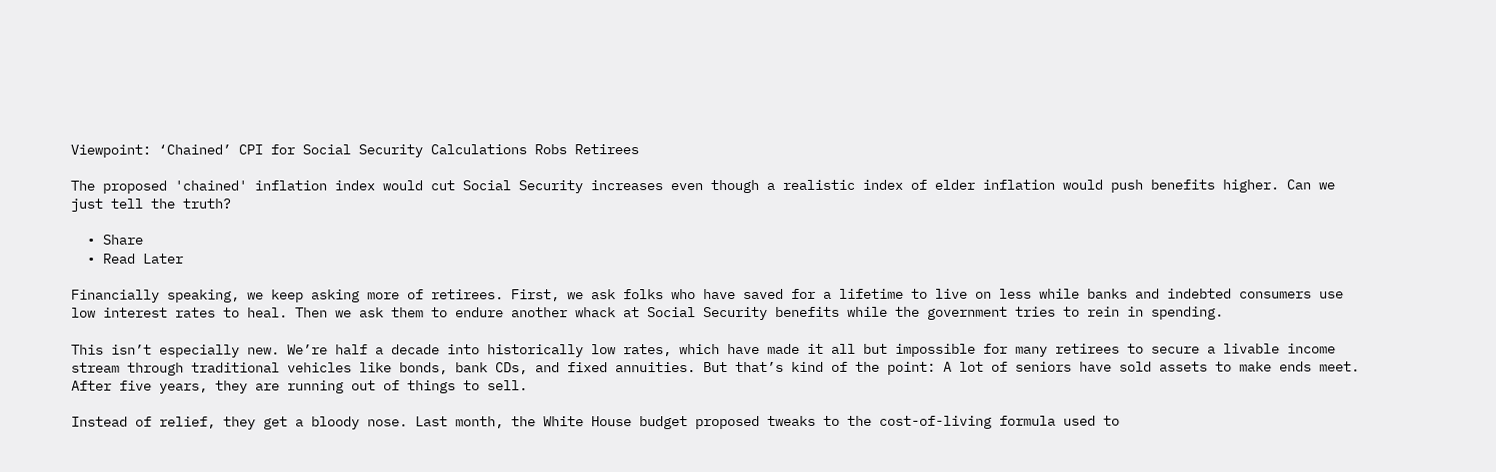Viewpoint: ‘Chained’ CPI for Social Security Calculations Robs Retirees

The proposed 'chained' inflation index would cut Social Security increases even though a realistic index of elder inflation would push benefits higher. Can we just tell the truth?

  • Share
  • Read Later

Financially speaking, we keep asking more of retirees. First, we ask folks who have saved for a lifetime to live on less while banks and indebted consumers use low interest rates to heal. Then we ask them to endure another whack at Social Security benefits while the government tries to rein in spending.

This isn’t especially new. We’re half a decade into historically low rates, which have made it all but impossible for many retirees to secure a livable income stream through traditional vehicles like bonds, bank CDs, and fixed annuities. But that’s kind of the point: A lot of seniors have sold assets to make ends meet. After five years, they are running out of things to sell.

Instead of relief, they get a bloody nose. Last month, the White House budget proposed tweaks to the cost-of-living formula used to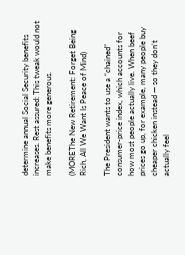determine annual Social Security benefits increases. Rest assured: This tweak would not make benefits more generous.

(MOREThe New Retirement: Forget Being Rich, All We Want Is Peace of Mind)

The President wants to use a “chained” consumer-price index, which accounts for how most people actually live. When beef prices go up, for example, many people buy cheaper chicken instead — so they don’t actually feel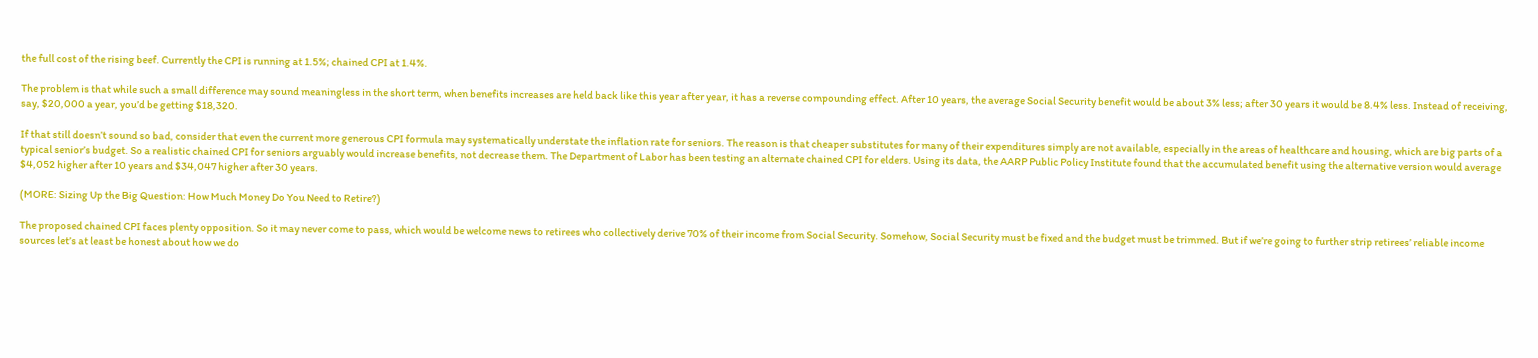the full cost of the rising beef. Currently the CPI is running at 1.5%; chained CPI at 1.4%.

The problem is that while such a small difference may sound meaningless in the short term, when benefits increases are held back like this year after year, it has a reverse compounding effect. After 10 years, the average Social Security benefit would be about 3% less; after 30 years it would be 8.4% less. Instead of receiving, say, $20,000 a year, you’d be getting $18,320.

If that still doesn’t sound so bad, consider that even the current more generous CPI formula may systematically understate the inflation rate for seniors. The reason is that cheaper substitutes for many of their expenditures simply are not available, especially in the areas of healthcare and housing, which are big parts of a typical senior’s budget. So a realistic chained CPI for seniors arguably would increase benefits, not decrease them. The Department of Labor has been testing an alternate chained CPI for elders. Using its data, the AARP Public Policy Institute found that the accumulated benefit using the alternative version would average $4,052 higher after 10 years and $34,047 higher after 30 years.

(MORE: Sizing Up the Big Question: How Much Money Do You Need to Retire?)

The proposed chained CPI faces plenty opposition. So it may never come to pass, which would be welcome news to retirees who collectively derive 70% of their income from Social Security. Somehow, Social Security must be fixed and the budget must be trimmed. But if we’re going to further strip retirees’ reliable income sources let’s at least be honest about how we do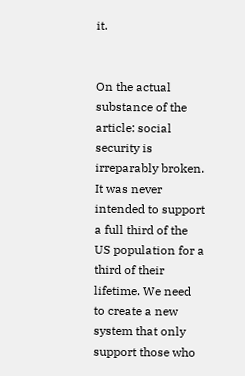it.


On the actual substance of the article: social security is irreparably broken. It was never intended to support a full third of the US population for a third of their lifetime. We need to create a new system that only support those who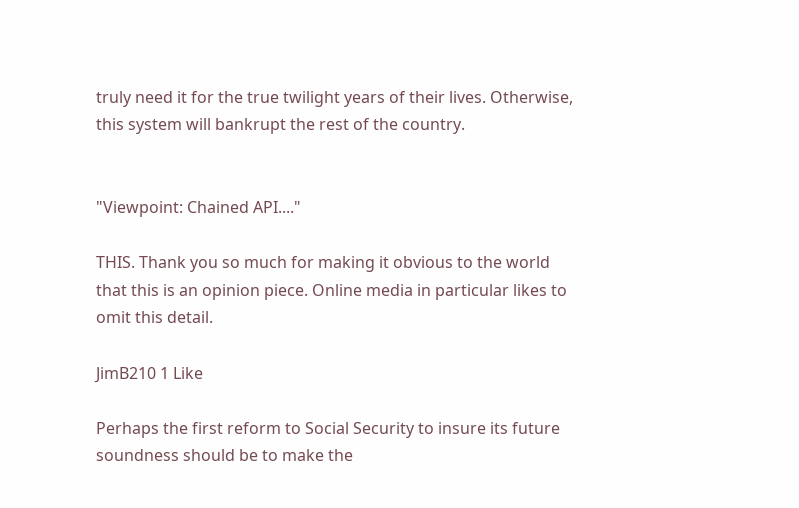truly need it for the true twilight years of their lives. Otherwise, this system will bankrupt the rest of the country.


"Viewpoint: Chained API...."

THIS. Thank you so much for making it obvious to the world that this is an opinion piece. Online media in particular likes to omit this detail.

JimB210 1 Like

Perhaps the first reform to Social Security to insure its future soundness should be to make the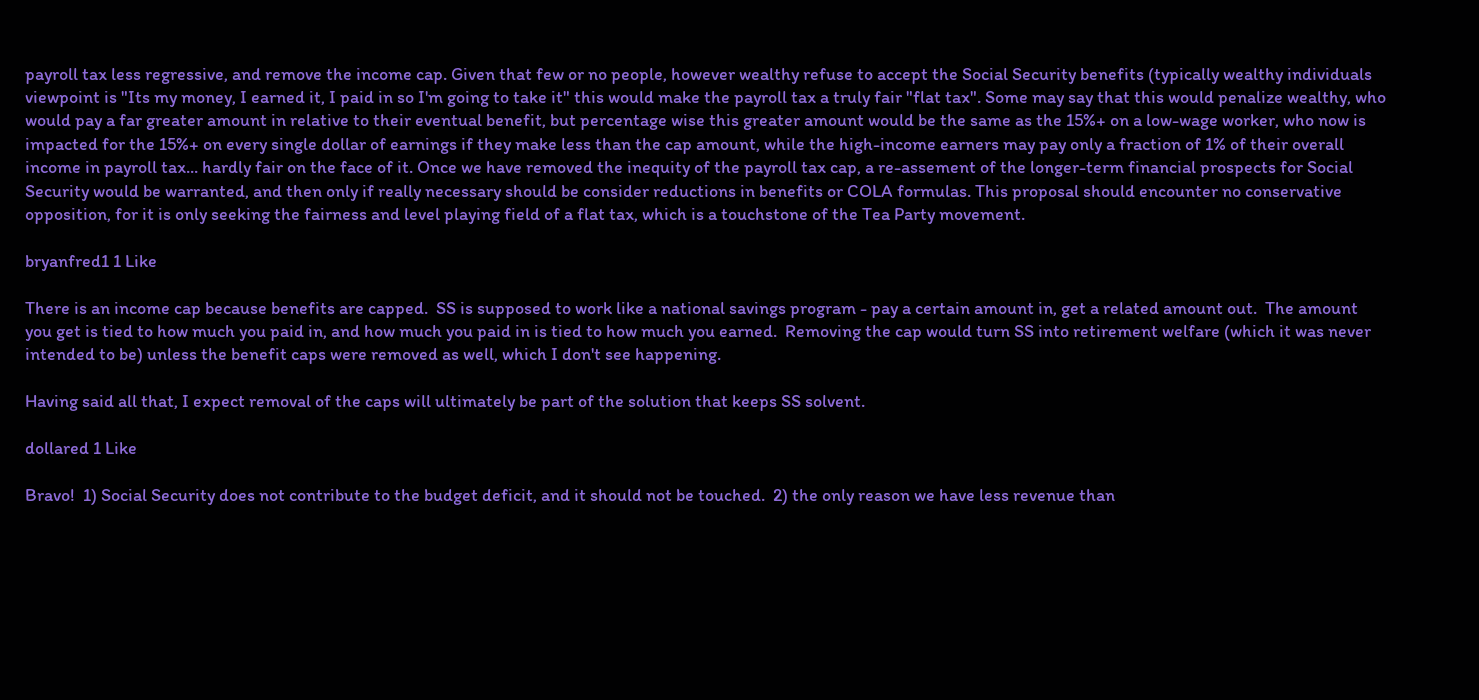payroll tax less regressive, and remove the income cap. Given that few or no people, however wealthy refuse to accept the Social Security benefits (typically wealthy individuals viewpoint is "Its my money, I earned it, I paid in so I'm going to take it" this would make the payroll tax a truly fair "flat tax". Some may say that this would penalize wealthy, who would pay a far greater amount in relative to their eventual benefit, but percentage wise this greater amount would be the same as the 15%+ on a low-wage worker, who now is impacted for the 15%+ on every single dollar of earnings if they make less than the cap amount, while the high-income earners may pay only a fraction of 1% of their overall income in payroll tax... hardly fair on the face of it. Once we have removed the inequity of the payroll tax cap, a re-assement of the longer-term financial prospects for Social Security would be warranted, and then only if really necessary should be consider reductions in benefits or COLA formulas. This proposal should encounter no conservative opposition, for it is only seeking the fairness and level playing field of a flat tax, which is a touchstone of the Tea Party movement.

bryanfred1 1 Like

There is an income cap because benefits are capped.  SS is supposed to work like a national savings program - pay a certain amount in, get a related amount out.  The amount you get is tied to how much you paid in, and how much you paid in is tied to how much you earned.  Removing the cap would turn SS into retirement welfare (which it was never intended to be) unless the benefit caps were removed as well, which I don't see happening.

Having said all that, I expect removal of the caps will ultimately be part of the solution that keeps SS solvent.

dollared 1 Like

Bravo!  1) Social Security does not contribute to the budget deficit, and it should not be touched.  2) the only reason we have less revenue than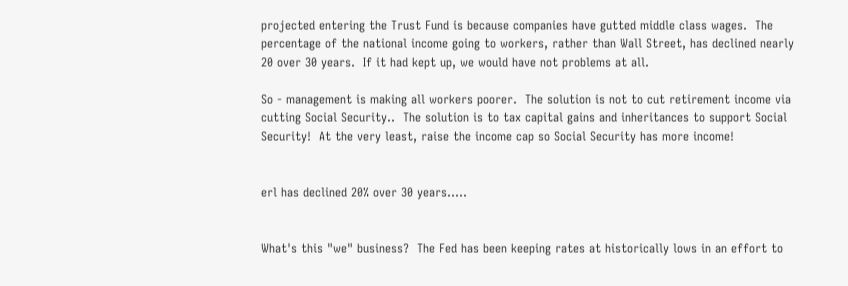projected entering the Trust Fund is because companies have gutted middle class wages.  The percentage of the national income going to workers, rather than Wall Street, has declined nearly 20 over 30 years.  If it had kept up, we would have not problems at all.

So - management is making all workers poorer.  The solution is not to cut retirement income via cutting Social Security..  The solution is to tax capital gains and inheritances to support Social Security!  At the very least, raise the income cap so Social Security has more income!


erl has declined 20% over 30 years.....


What's this "we" business?  The Fed has been keeping rates at historically lows in an effort to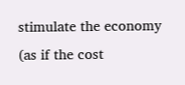stimulate the economy (as if the cost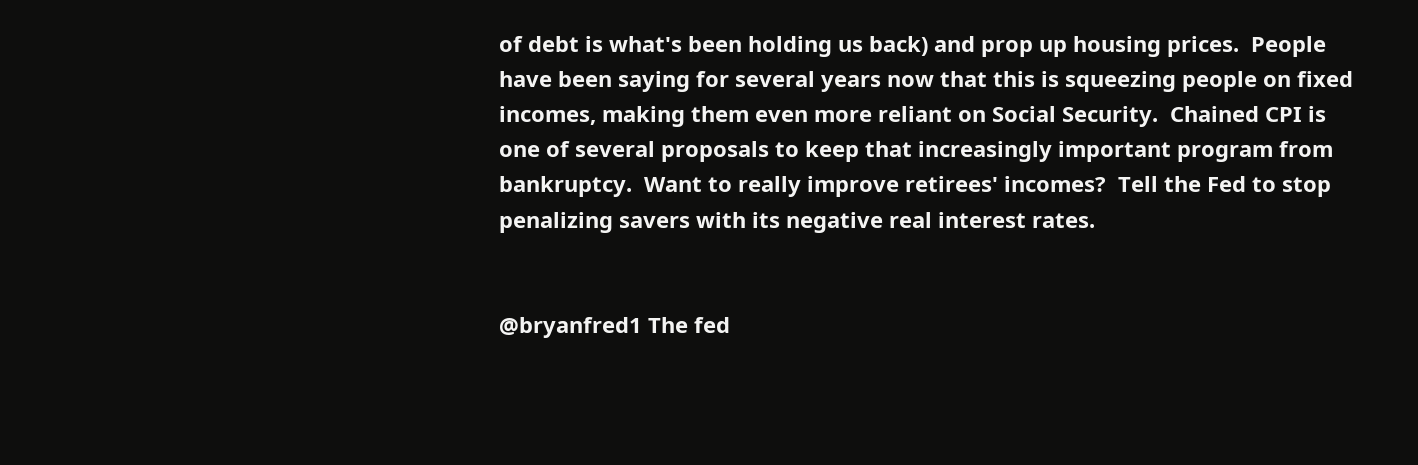of debt is what's been holding us back) and prop up housing prices.  People have been saying for several years now that this is squeezing people on fixed incomes, making them even more reliant on Social Security.  Chained CPI is one of several proposals to keep that increasingly important program from bankruptcy.  Want to really improve retirees' incomes?  Tell the Fed to stop penalizing savers with its negative real interest rates.


@bryanfred1 The fed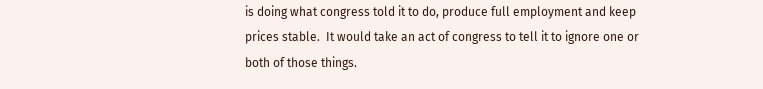is doing what congress told it to do, produce full employment and keep prices stable.  It would take an act of congress to tell it to ignore one or both of those things.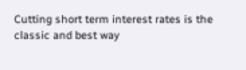Cutting short term interest rates is the classic and best way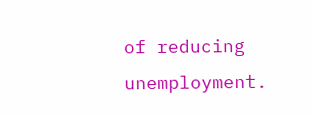of reducing unemployment.